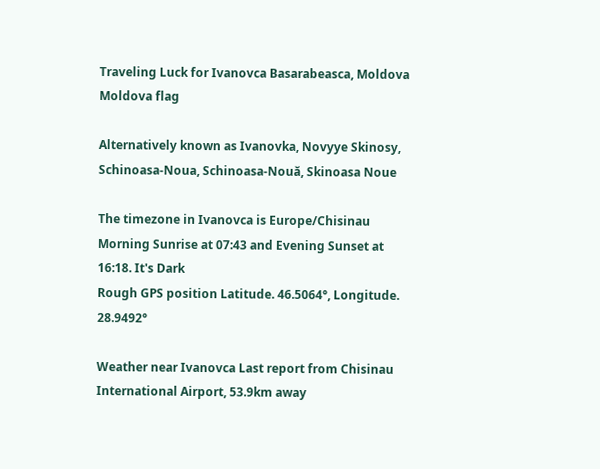Traveling Luck for Ivanovca Basarabeasca, Moldova Moldova flag

Alternatively known as Ivanovka, Novyye Skinosy, Schinoasa-Noua, Schinoasa-Nouă, Skinoasa Noue

The timezone in Ivanovca is Europe/Chisinau
Morning Sunrise at 07:43 and Evening Sunset at 16:18. It's Dark
Rough GPS position Latitude. 46.5064°, Longitude. 28.9492°

Weather near Ivanovca Last report from Chisinau International Airport, 53.9km away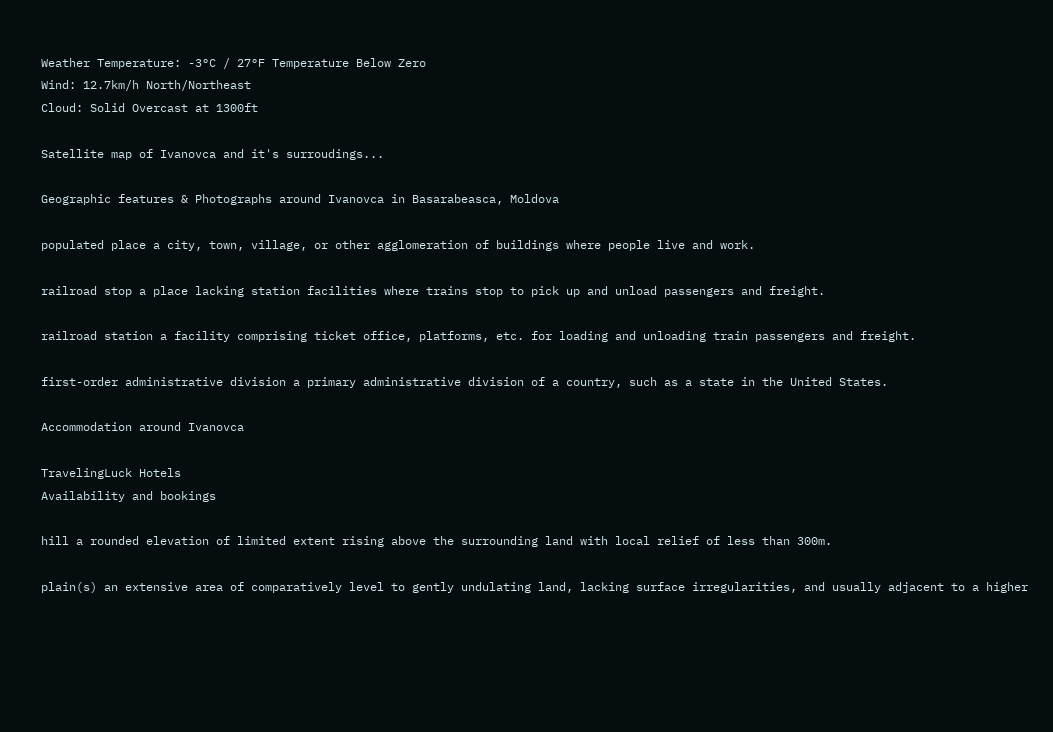Weather Temperature: -3°C / 27°F Temperature Below Zero
Wind: 12.7km/h North/Northeast
Cloud: Solid Overcast at 1300ft

Satellite map of Ivanovca and it's surroudings...

Geographic features & Photographs around Ivanovca in Basarabeasca, Moldova

populated place a city, town, village, or other agglomeration of buildings where people live and work.

railroad stop a place lacking station facilities where trains stop to pick up and unload passengers and freight.

railroad station a facility comprising ticket office, platforms, etc. for loading and unloading train passengers and freight.

first-order administrative division a primary administrative division of a country, such as a state in the United States.

Accommodation around Ivanovca

TravelingLuck Hotels
Availability and bookings

hill a rounded elevation of limited extent rising above the surrounding land with local relief of less than 300m.

plain(s) an extensive area of comparatively level to gently undulating land, lacking surface irregularities, and usually adjacent to a higher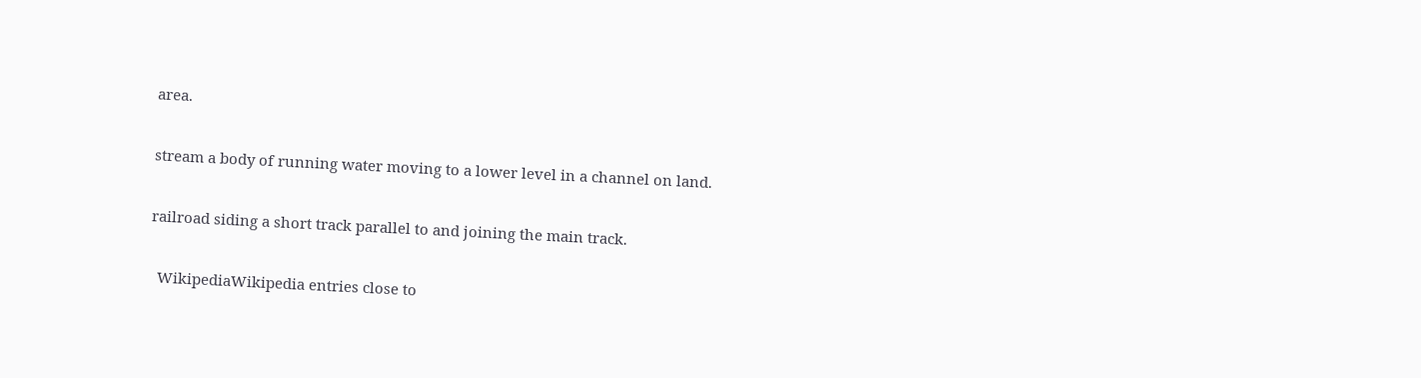area.

stream a body of running water moving to a lower level in a channel on land.

railroad siding a short track parallel to and joining the main track.

  WikipediaWikipedia entries close to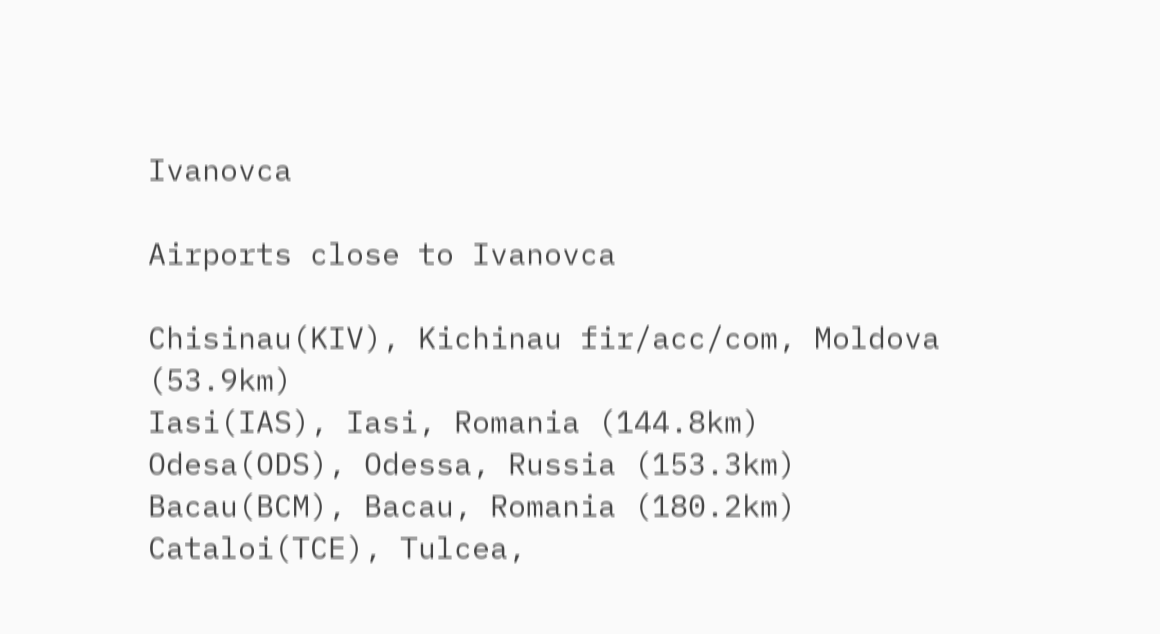Ivanovca

Airports close to Ivanovca

Chisinau(KIV), Kichinau fir/acc/com, Moldova (53.9km)
Iasi(IAS), Iasi, Romania (144.8km)
Odesa(ODS), Odessa, Russia (153.3km)
Bacau(BCM), Bacau, Romania (180.2km)
Cataloi(TCE), Tulcea,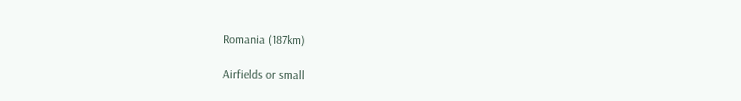Romania (187km)

Airfields or small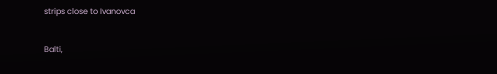strips close to Ivanovca

Balti,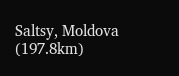Saltsy, Moldova (197.8km)